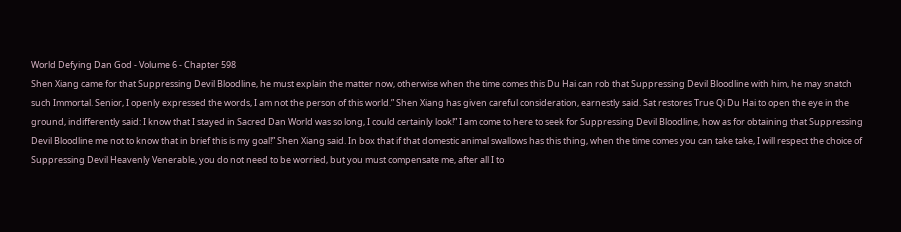World Defying Dan God - Volume 6 - Chapter 598
Shen Xiang came for that Suppressing Devil Bloodline, he must explain the matter now, otherwise when the time comes this Du Hai can rob that Suppressing Devil Bloodline with him, he may snatch such Immortal. Senior, I openly expressed the words, I am not the person of this world.” Shen Xiang has given careful consideration, earnestly said. Sat restores True Qi Du Hai to open the eye in the ground, indifferently said: I know that I stayed in Sacred Dan World was so long, I could certainly look!” I am come to here to seek for Suppressing Devil Bloodline, how as for obtaining that Suppressing Devil Bloodline me not to know that in brief this is my goal!” Shen Xiang said. In box that if that domestic animal swallows has this thing, when the time comes you can take take, I will respect the choice of Suppressing Devil Heavenly Venerable, you do not need to be worried, but you must compensate me, after all I to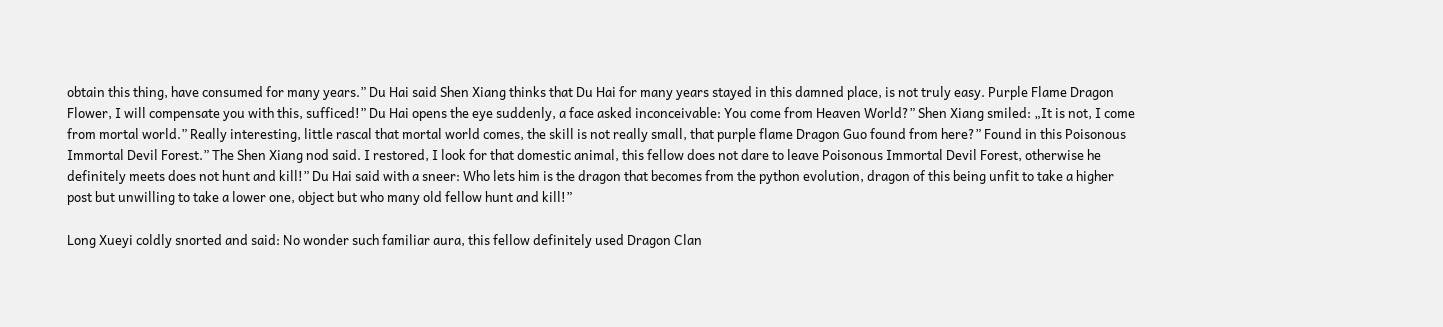obtain this thing, have consumed for many years.” Du Hai said Shen Xiang thinks that Du Hai for many years stayed in this damned place, is not truly easy. Purple Flame Dragon Flower, I will compensate you with this, sufficed!” Du Hai opens the eye suddenly, a face asked inconceivable: You come from Heaven World?” Shen Xiang smiled: „It is not, I come from mortal world.” Really interesting, little rascal that mortal world comes, the skill is not really small, that purple flame Dragon Guo found from here?” Found in this Poisonous Immortal Devil Forest.” The Shen Xiang nod said. I restored, I look for that domestic animal, this fellow does not dare to leave Poisonous Immortal Devil Forest, otherwise he definitely meets does not hunt and kill!” Du Hai said with a sneer: Who lets him is the dragon that becomes from the python evolution, dragon of this being unfit to take a higher post but unwilling to take a lower one, object but who many old fellow hunt and kill!”

Long Xueyi coldly snorted and said: No wonder such familiar aura, this fellow definitely used Dragon Clan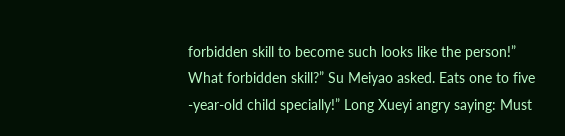forbidden skill to become such looks like the person!” What forbidden skill?” Su Meiyao asked. Eats one to five -year-old child specially!” Long Xueyi angry saying: Must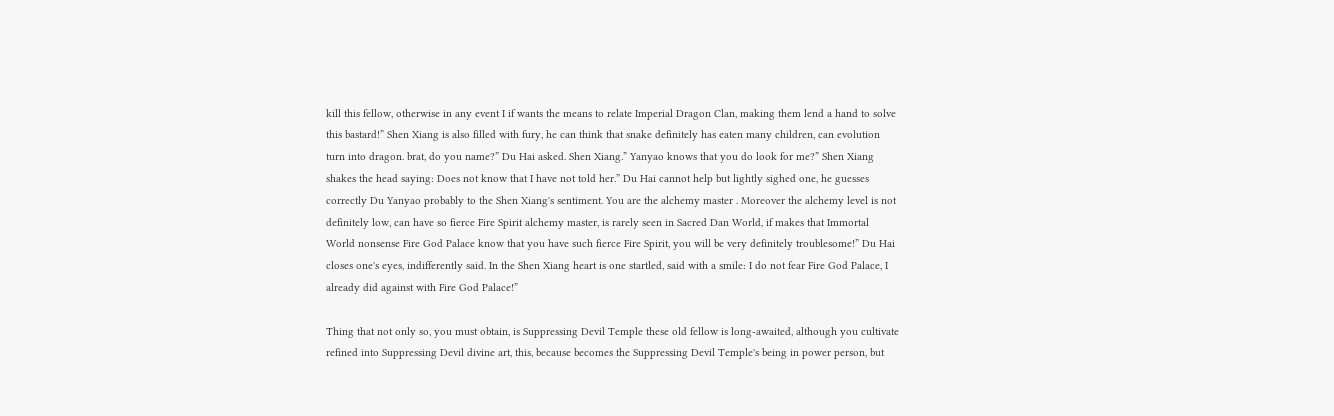kill this fellow, otherwise in any event I if wants the means to relate Imperial Dragon Clan, making them lend a hand to solve this bastard!” Shen Xiang is also filled with fury, he can think that snake definitely has eaten many children, can evolution turn into dragon. brat, do you name?” Du Hai asked. Shen Xiang.” Yanyao knows that you do look for me?” Shen Xiang shakes the head saying: Does not know that I have not told her.” Du Hai cannot help but lightly sighed one, he guesses correctly Du Yanyao probably to the Shen Xiang's sentiment. You are the alchemy master . Moreover the alchemy level is not definitely low, can have so fierce Fire Spirit alchemy master, is rarely seen in Sacred Dan World, if makes that Immortal World nonsense Fire God Palace know that you have such fierce Fire Spirit, you will be very definitely troublesome!” Du Hai closes one's eyes, indifferently said. In the Shen Xiang heart is one startled, said with a smile: I do not fear Fire God Palace, I already did against with Fire God Palace!”

Thing that not only so, you must obtain, is Suppressing Devil Temple these old fellow is long-awaited, although you cultivate refined into Suppressing Devil divine art, this, because becomes the Suppressing Devil Temple's being in power person, but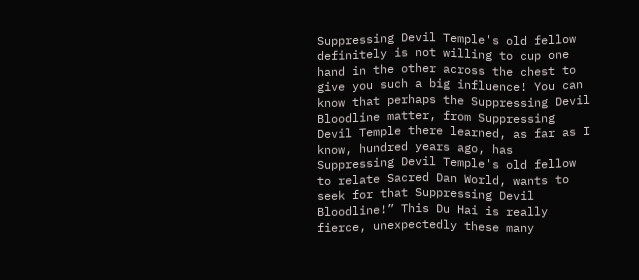Suppressing Devil Temple's old fellow definitely is not willing to cup one hand in the other across the chest to give you such a big influence! You can know that perhaps the Suppressing Devil Bloodline matter, from Suppressing Devil Temple there learned, as far as I know, hundred years ago, has Suppressing Devil Temple's old fellow to relate Sacred Dan World, wants to seek for that Suppressing Devil Bloodline!” This Du Hai is really fierce, unexpectedly these many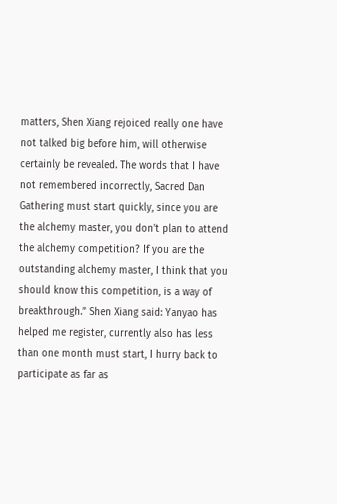matters, Shen Xiang rejoiced really one have not talked big before him, will otherwise certainly be revealed. The words that I have not remembered incorrectly, Sacred Dan Gathering must start quickly, since you are the alchemy master, you don't plan to attend the alchemy competition? If you are the outstanding alchemy master, I think that you should know this competition, is a way of breakthrough.” Shen Xiang said: Yanyao has helped me register, currently also has less than one month must start, I hurry back to participate as far as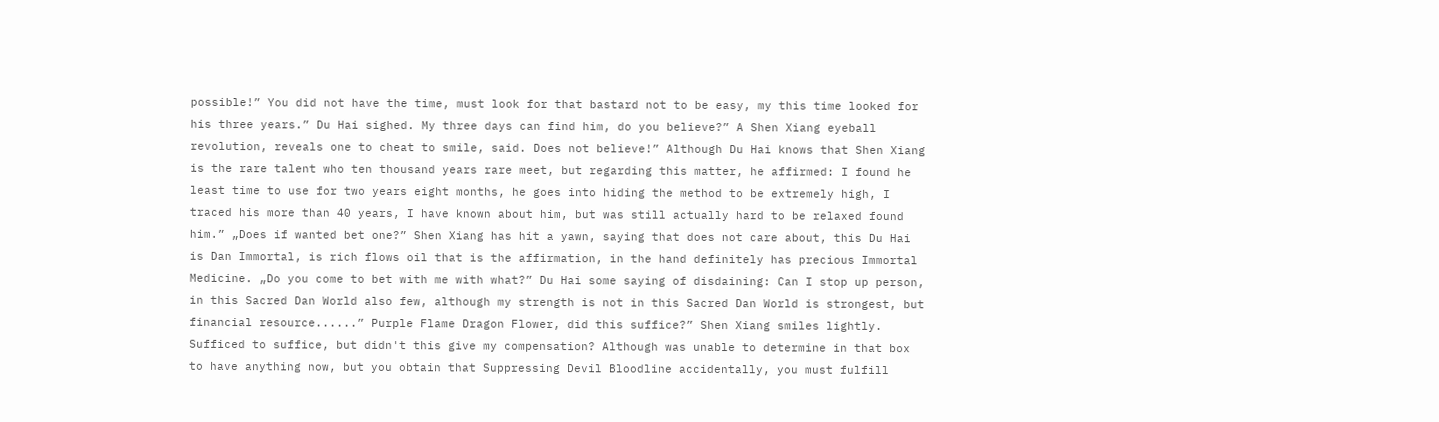possible!” You did not have the time, must look for that bastard not to be easy, my this time looked for his three years.” Du Hai sighed. My three days can find him, do you believe?” A Shen Xiang eyeball revolution, reveals one to cheat to smile, said. Does not believe!” Although Du Hai knows that Shen Xiang is the rare talent who ten thousand years rare meet, but regarding this matter, he affirmed: I found he least time to use for two years eight months, he goes into hiding the method to be extremely high, I traced his more than 40 years, I have known about him, but was still actually hard to be relaxed found him.” „Does if wanted bet one?” Shen Xiang has hit a yawn, saying that does not care about, this Du Hai is Dan Immortal, is rich flows oil that is the affirmation, in the hand definitely has precious Immortal Medicine. „Do you come to bet with me with what?” Du Hai some saying of disdaining: Can I stop up person, in this Sacred Dan World also few, although my strength is not in this Sacred Dan World is strongest, but financial resource......” Purple Flame Dragon Flower, did this suffice?” Shen Xiang smiles lightly. Sufficed to suffice, but didn't this give my compensation? Although was unable to determine in that box to have anything now, but you obtain that Suppressing Devil Bloodline accidentally, you must fulfill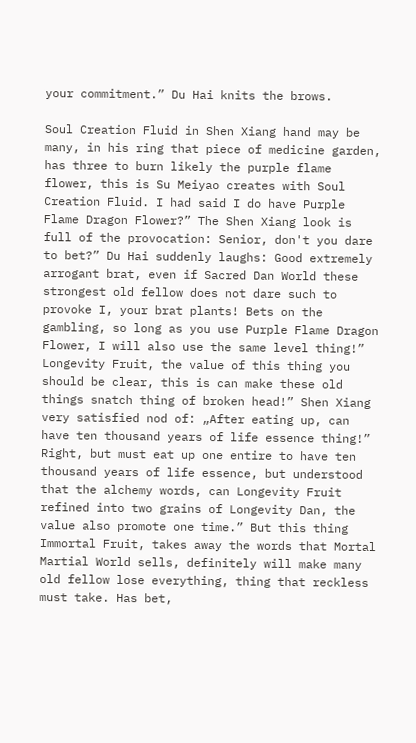your commitment.” Du Hai knits the brows.

Soul Creation Fluid in Shen Xiang hand may be many, in his ring that piece of medicine garden, has three to burn likely the purple flame flower, this is Su Meiyao creates with Soul Creation Fluid. I had said I do have Purple Flame Dragon Flower?” The Shen Xiang look is full of the provocation: Senior, don't you dare to bet?” Du Hai suddenly laughs: Good extremely arrogant brat, even if Sacred Dan World these strongest old fellow does not dare such to provoke I, your brat plants! Bets on the gambling, so long as you use Purple Flame Dragon Flower, I will also use the same level thing!” Longevity Fruit, the value of this thing you should be clear, this is can make these old things snatch thing of broken head!” Shen Xiang very satisfied nod of: „After eating up, can have ten thousand years of life essence thing!” Right, but must eat up one entire to have ten thousand years of life essence, but understood that the alchemy words, can Longevity Fruit refined into two grains of Longevity Dan, the value also promote one time.” But this thing Immortal Fruit, takes away the words that Mortal Martial World sells, definitely will make many old fellow lose everything, thing that reckless must take. Has bet,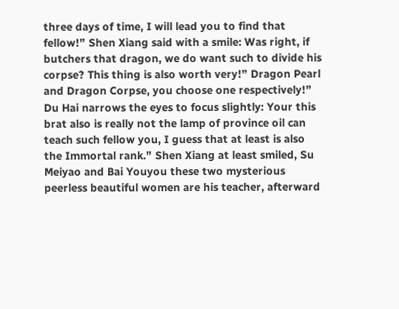three days of time, I will lead you to find that fellow!” Shen Xiang said with a smile: Was right, if butchers that dragon, we do want such to divide his corpse? This thing is also worth very!” Dragon Pearl and Dragon Corpse, you choose one respectively!” Du Hai narrows the eyes to focus slightly: Your this brat also is really not the lamp of province oil can teach such fellow you, I guess that at least is also the Immortal rank.” Shen Xiang at least smiled, Su Meiyao and Bai Youyou these two mysterious peerless beautiful women are his teacher, afterward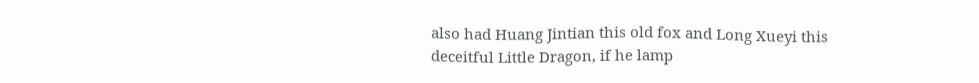also had Huang Jintian this old fox and Long Xueyi this deceitful Little Dragon, if he lamp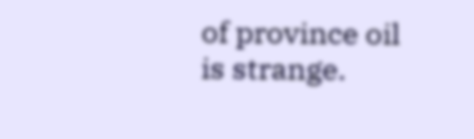of province oil is strange.